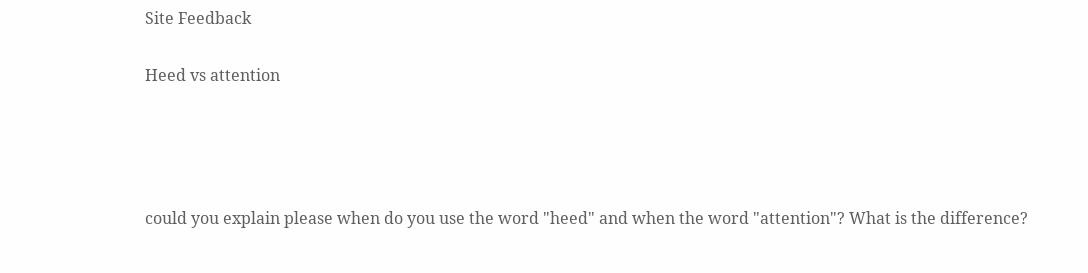Site Feedback

Heed vs attention




could you explain please when do you use the word "heed" and when the word "attention"? What is the difference?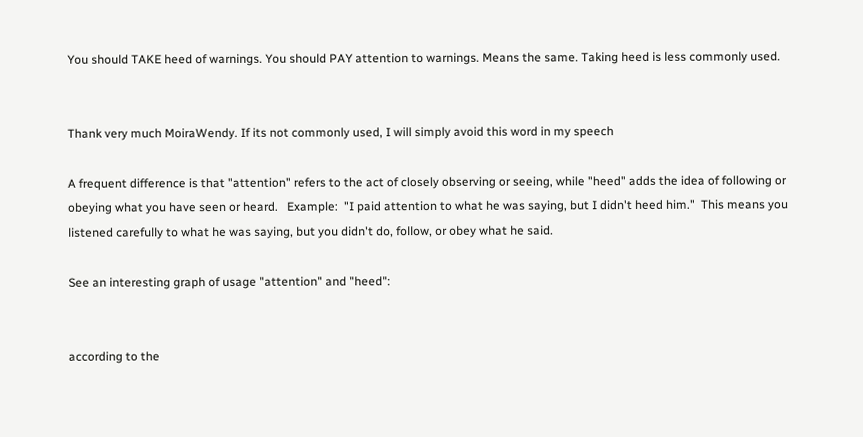You should TAKE heed of warnings. You should PAY attention to warnings. Means the same. Taking heed is less commonly used.


Thank very much MoiraWendy. If its not commonly used, I will simply avoid this word in my speech

A frequent difference is that "attention" refers to the act of closely observing or seeing, while "heed" adds the idea of following or obeying what you have seen or heard.   Example:  "I paid attention to what he was saying, but I didn't heed him."  This means you listened carefully to what he was saying, but you didn't do, follow, or obey what he said.

See an interesting graph of usage "attention" and "heed":


according to the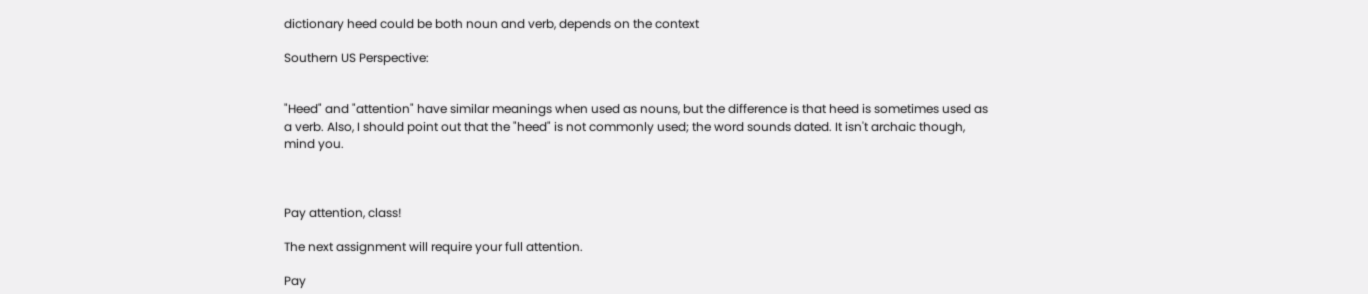dictionary heed could be both noun and verb, depends on the context

Southern US Perspective:


"Heed" and "attention" have similar meanings when used as nouns, but the difference is that heed is sometimes used as a verb. Also, I should point out that the "heed" is not commonly used; the word sounds dated. It isn't archaic though, mind you.



Pay attention, class!

The next assignment will require your full attention.

Pay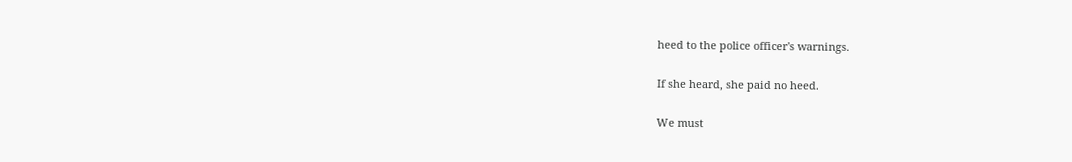heed to the police officer's warnings.

If she heard, she paid no heed.

We must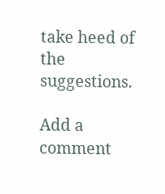take heed of the suggestions.

Add a comment